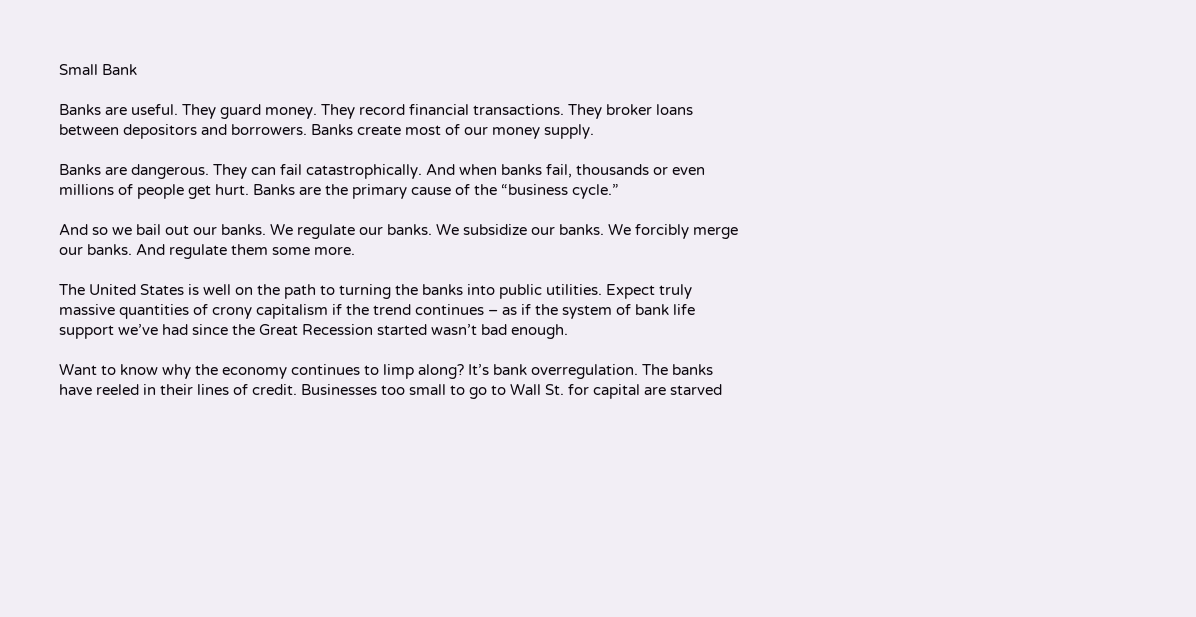Small Bank

Banks are useful. They guard money. They record financial transactions. They broker loans between depositors and borrowers. Banks create most of our money supply.

Banks are dangerous. They can fail catastrophically. And when banks fail, thousands or even millions of people get hurt. Banks are the primary cause of the “business cycle.”

And so we bail out our banks. We regulate our banks. We subsidize our banks. We forcibly merge our banks. And regulate them some more.

The United States is well on the path to turning the banks into public utilities. Expect truly massive quantities of crony capitalism if the trend continues – as if the system of bank life support we’ve had since the Great Recession started wasn’t bad enough.

Want to know why the economy continues to limp along? It’s bank overregulation. The banks have reeled in their lines of credit. Businesses too small to go to Wall St. for capital are starved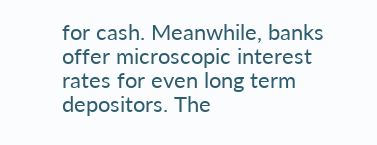for cash. Meanwhile, banks offer microscopic interest rates for even long term depositors. The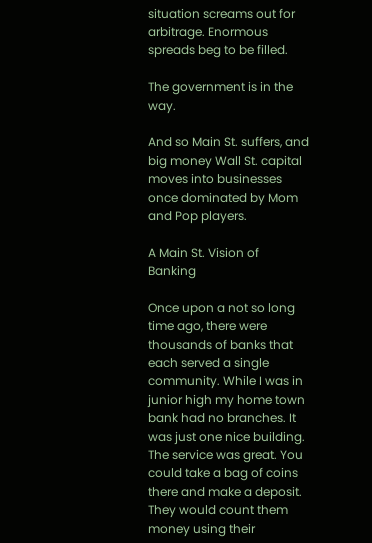situation screams out for arbitrage. Enormous spreads beg to be filled.

The government is in the way.

And so Main St. suffers, and big money Wall St. capital moves into businesses once dominated by Mom and Pop players.

A Main St. Vision of Banking

Once upon a not so long time ago, there were thousands of banks that each served a single community. While I was in junior high my home town bank had no branches. It was just one nice building. The service was great. You could take a bag of coins there and make a deposit. They would count them money using their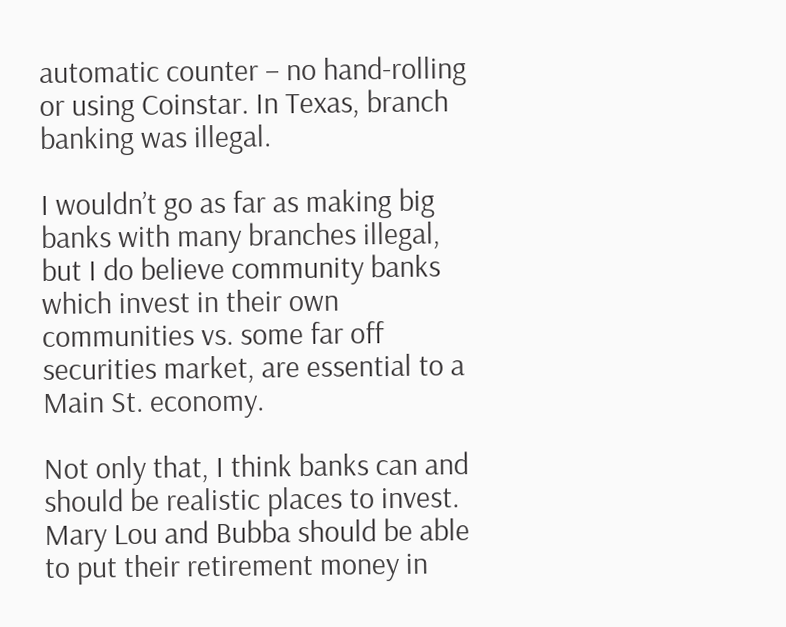automatic counter – no hand-rolling or using Coinstar. In Texas, branch banking was illegal.

I wouldn’t go as far as making big banks with many branches illegal, but I do believe community banks which invest in their own communities vs. some far off securities market, are essential to a Main St. economy.

Not only that, I think banks can and should be realistic places to invest. Mary Lou and Bubba should be able to put their retirement money in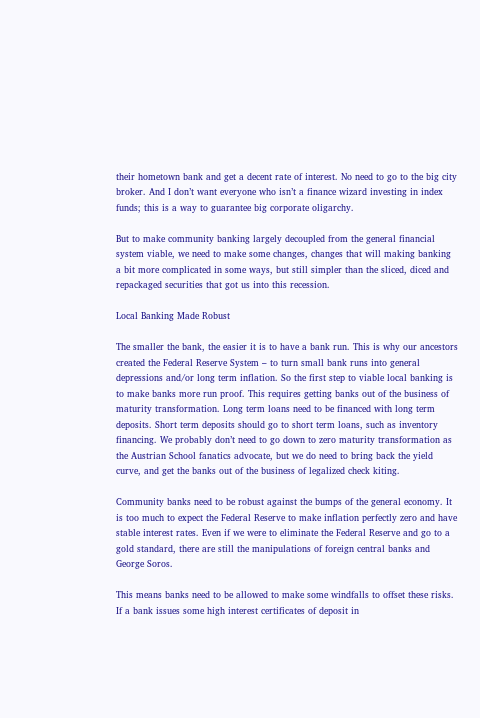their hometown bank and get a decent rate of interest. No need to go to the big city broker. And I don’t want everyone who isn’t a finance wizard investing in index funds; this is a way to guarantee big corporate oligarchy.

But to make community banking largely decoupled from the general financial system viable, we need to make some changes, changes that will making banking a bit more complicated in some ways, but still simpler than the sliced, diced and repackaged securities that got us into this recession.

Local Banking Made Robust

The smaller the bank, the easier it is to have a bank run. This is why our ancestors created the Federal Reserve System – to turn small bank runs into general depressions and/or long term inflation. So the first step to viable local banking is to make banks more run proof. This requires getting banks out of the business of maturity transformation. Long term loans need to be financed with long term deposits. Short term deposits should go to short term loans, such as inventory financing. We probably don’t need to go down to zero maturity transformation as the Austrian School fanatics advocate, but we do need to bring back the yield curve, and get the banks out of the business of legalized check kiting.

Community banks need to be robust against the bumps of the general economy. It is too much to expect the Federal Reserve to make inflation perfectly zero and have stable interest rates. Even if we were to eliminate the Federal Reserve and go to a gold standard, there are still the manipulations of foreign central banks and George Soros.

This means banks need to be allowed to make some windfalls to offset these risks. If a bank issues some high interest certificates of deposit in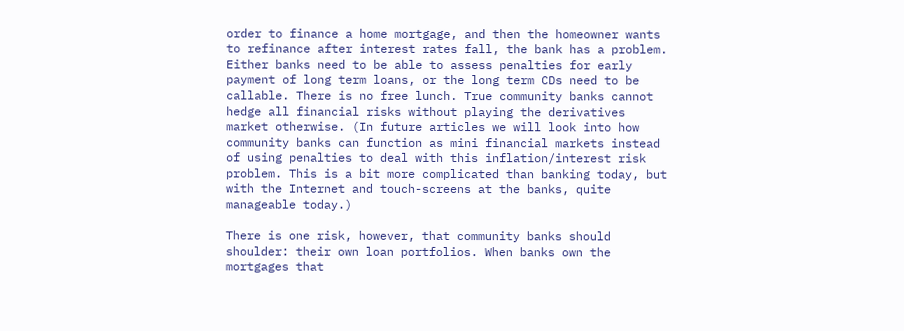order to finance a home mortgage, and then the homeowner wants to refinance after interest rates fall, the bank has a problem. Either banks need to be able to assess penalties for early payment of long term loans, or the long term CDs need to be callable. There is no free lunch. True community banks cannot hedge all financial risks without playing the derivatives market otherwise. (In future articles we will look into how community banks can function as mini financial markets instead of using penalties to deal with this inflation/interest risk problem. This is a bit more complicated than banking today, but with the Internet and touch-screens at the banks, quite manageable today.)

There is one risk, however, that community banks should shoulder: their own loan portfolios. When banks own the mortgages that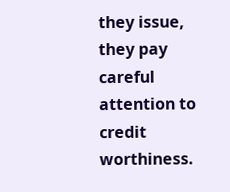they issue, they pay careful attention to credit worthiness.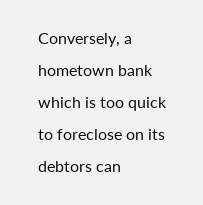Conversely, a hometown bank which is too quick to foreclose on its debtors can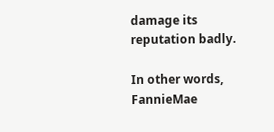damage its reputation badly.

In other words, FannieMae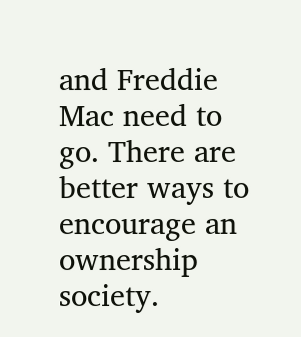and Freddie Mac need to go. There are better ways to encourage an ownership society.